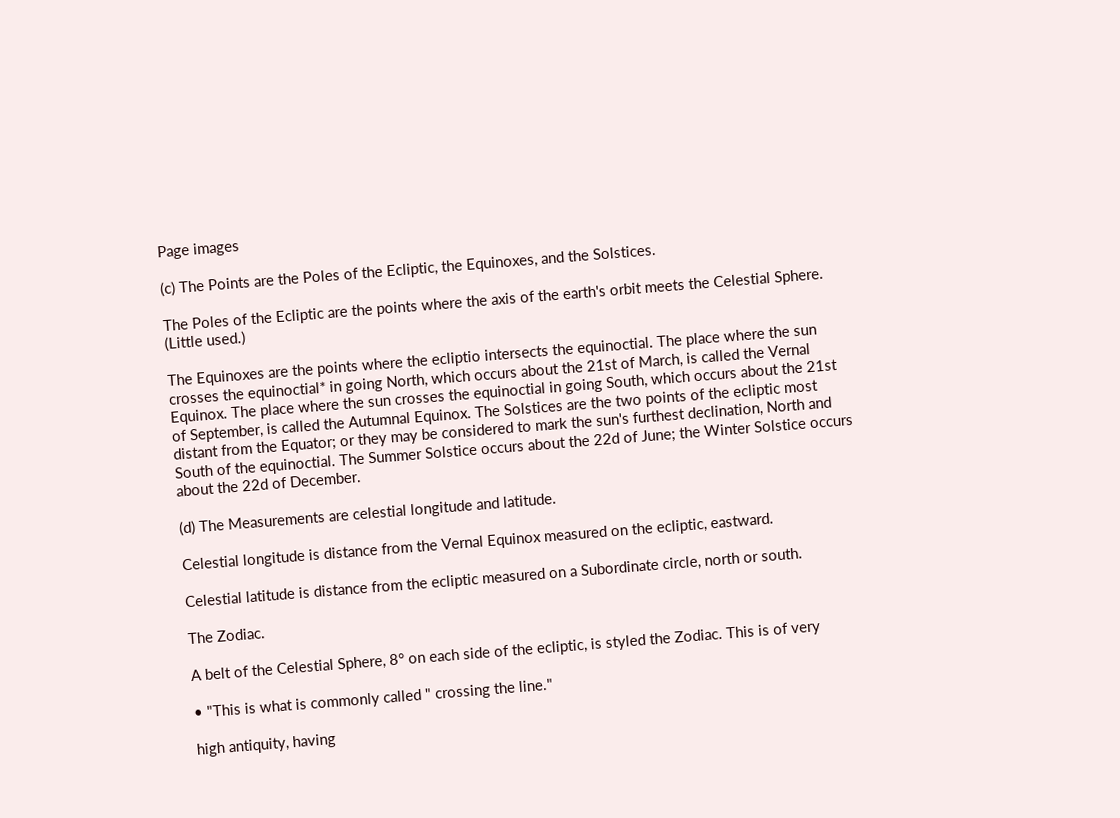Page images

(c) The Points are the Poles of the Ecliptic, the Equinoxes, and the Solstices.

The Poles of the Ecliptic are the points where the axis of the earth's orbit meets the Celestial Sphere. (Little used.)

The Equinoxes are the points where the ecliptio intersects the equinoctial. The place where the sun crosses the equinoctial* in going North, which occurs about the 21st of March, is called the Vernal Equinox. The place where the sun crosses the equinoctial in going South, which occurs about the 21st of September, is called the Autumnal Equinox. The Solstices are the two points of the ecliptic most distant from the Equator; or they may be considered to mark the sun's furthest declination, North and South of the equinoctial. The Summer Solstice occurs about the 22d of June; the Winter Solstice occurs about the 22d of December.

(d) The Measurements are celestial longitude and latitude.

Celestial longitude is distance from the Vernal Equinox measured on the ecliptic, eastward.

Celestial latitude is distance from the ecliptic measured on a Subordinate circle, north or south.

The Zodiac.

A belt of the Celestial Sphere, 8° on each side of the ecliptic, is styled the Zodiac. This is of very

• "This is what is commonly called " crossing the line."

high antiquity, having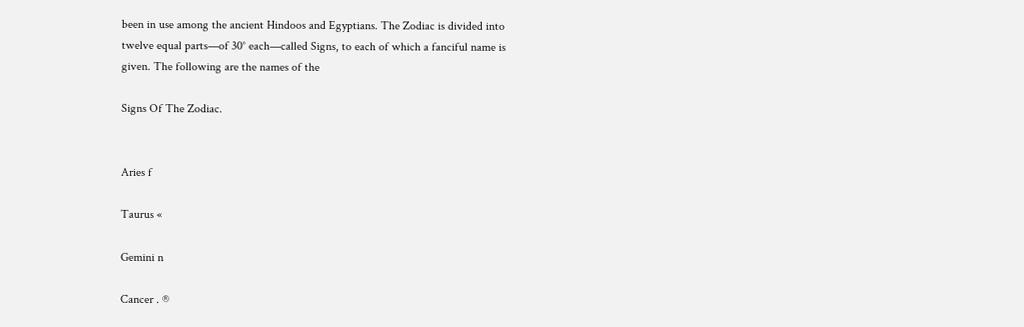been in use among the ancient Hindoos and Egyptians. The Zodiac is divided into twelve equal parts—of 30° each—called Signs, to each of which a fanciful name is given. The following are the names of the

Signs Of The Zodiac.


Aries f

Taurus «

Gemini n

Cancer . ®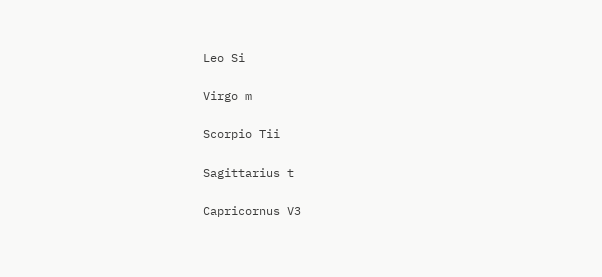Leo Si

Virgo m

Scorpio Tii

Sagittarius t

Capricornus V3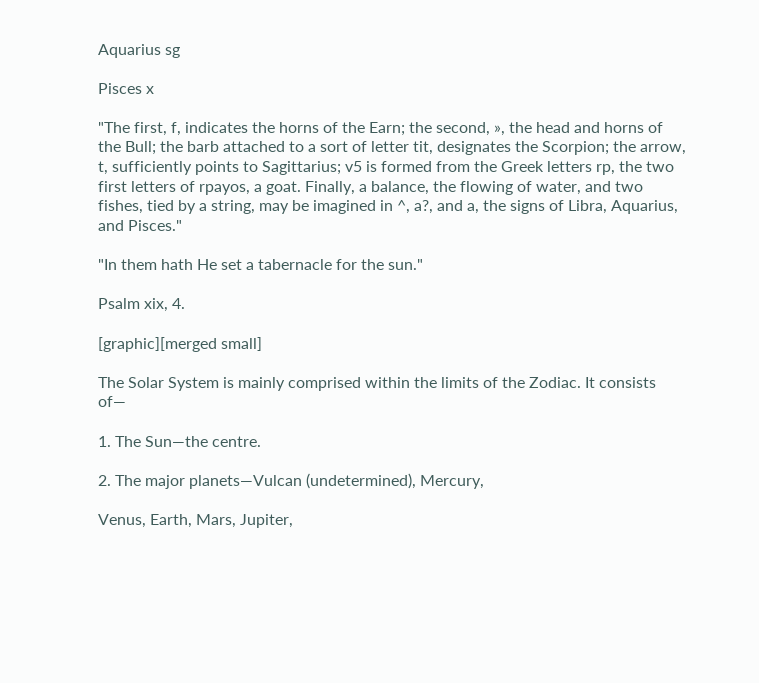Aquarius sg

Pisces x

"The first, f, indicates the horns of the Earn; the second, », the head and horns of the Bull; the barb attached to a sort of letter tit, designates the Scorpion; the arrow, t, sufficiently points to Sagittarius; v5 is formed from the Greek letters rp, the two first letters of rpayos, a goat. Finally, a balance, the flowing of water, and two fishes, tied by a string, may be imagined in ^, a?, and a, the signs of Libra, Aquarius, and Pisces."

"In them hath He set a tabernacle for the sun."

Psalm xix, 4.

[graphic][merged small]

The Solar System is mainly comprised within the limits of the Zodiac. It consists of—

1. The Sun—the centre.

2. The major planets—Vulcan (undetermined), Mercury,

Venus, Earth, Mars, Jupiter,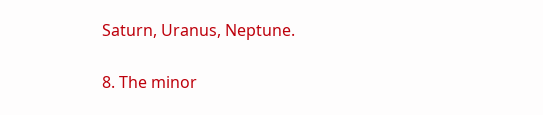Saturn, Uranus, Neptune.

8. The minor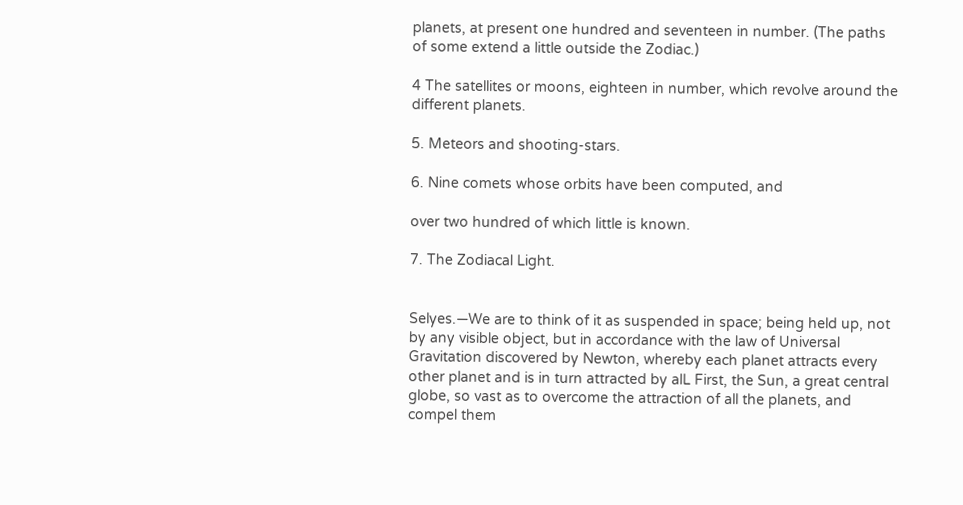planets, at present one hundred and seventeen in number. (The paths of some extend a little outside the Zodiac.)

4 The satellites or moons, eighteen in number, which revolve around the different planets.

5. Meteors and shooting-stars.

6. Nine comets whose orbits have been computed, and

over two hundred of which little is known.

7. The Zodiacal Light.


Selyes.—We are to think of it as suspended in space; being held up, not by any visible object, but in accordance with the law of Universal Gravitation discovered by Newton, whereby each planet attracts every other planet and is in turn attracted by alL First, the Sun, a great central globe, so vast as to overcome the attraction of all the planets, and compel them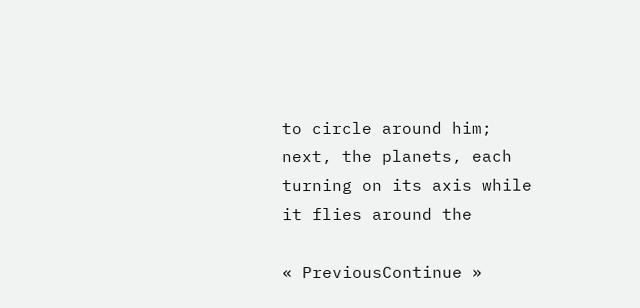to circle around him; next, the planets, each turning on its axis while it flies around the

« PreviousContinue »